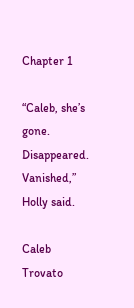Chapter 1

“Caleb, she’s gone. Disappeared. Vanished,” Holly said.

Caleb Trovato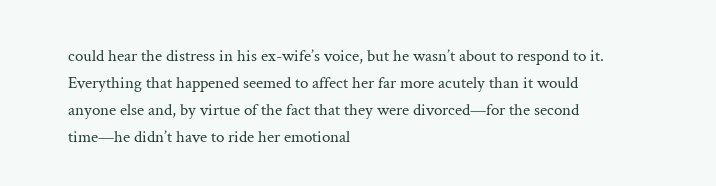could hear the distress in his ex-wife’s voice, but he wasn’t about to respond to it. Everything that happened seemed to affect her far more acutely than it would anyone else and, by virtue of the fact that they were divorced—for the second time—he didn’t have to ride her emotional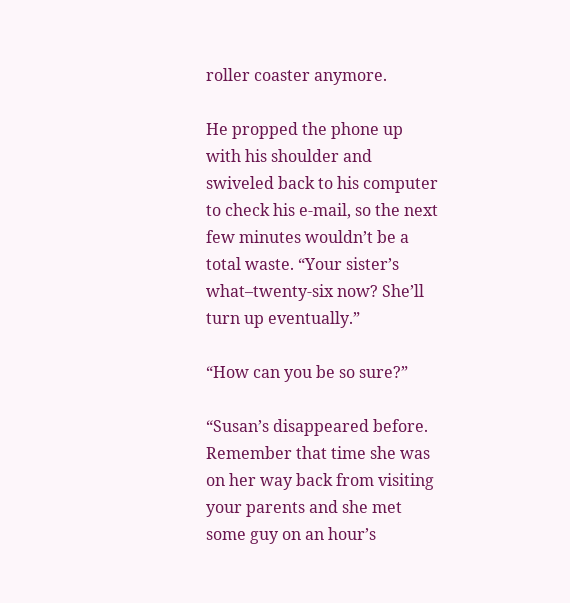roller coaster anymore.

He propped the phone up with his shoulder and swiveled back to his computer to check his e-mail, so the next few minutes wouldn’t be a total waste. “Your sister’s what–twenty-six now? She’ll turn up eventually.”

“How can you be so sure?”

“Susan’s disappeared before. Remember that time she was on her way back from visiting your parents and she met some guy on an hour’s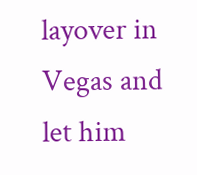layover in Vegas and let him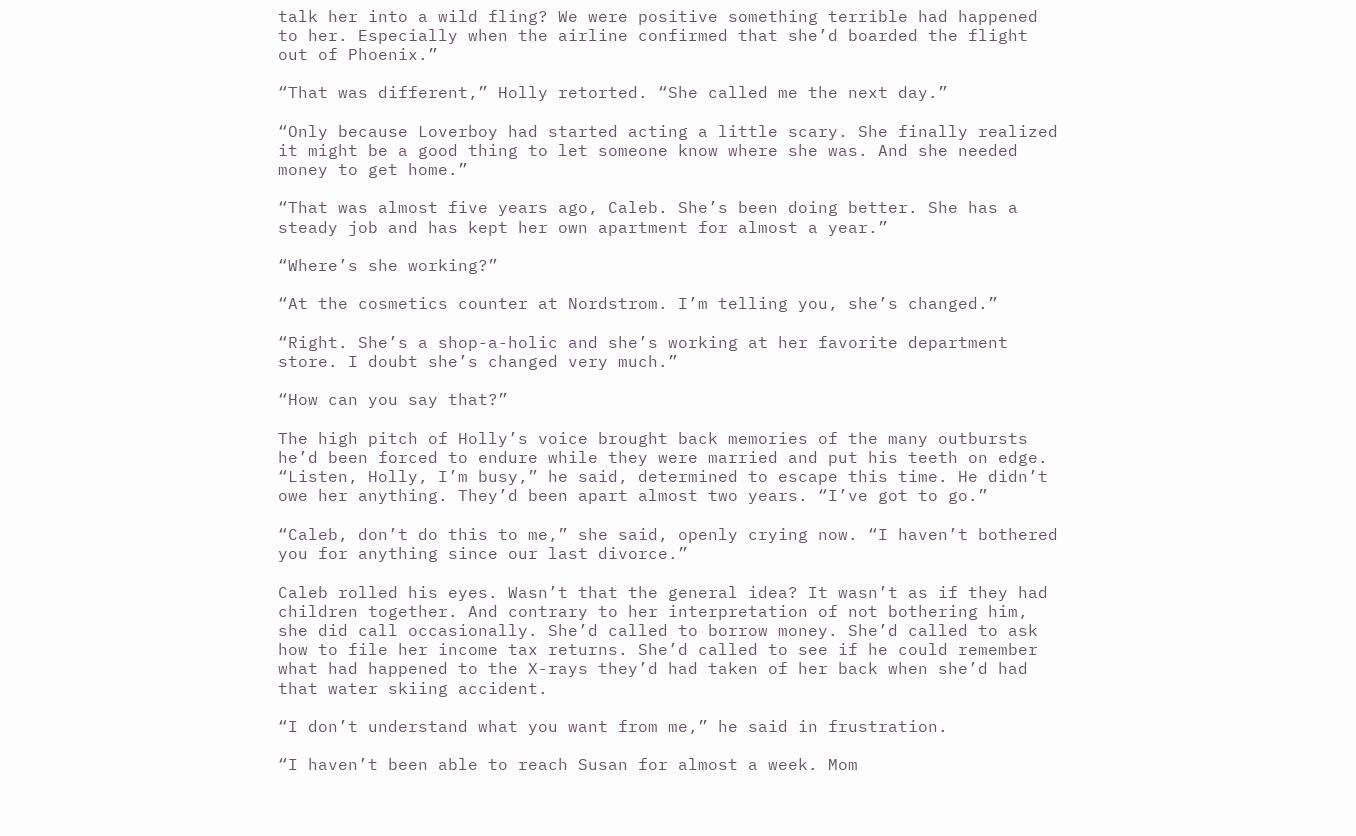talk her into a wild fling? We were positive something terrible had happened to her. Especially when the airline confirmed that she’d boarded the flight out of Phoenix.”

“That was different,” Holly retorted. “She called me the next day.”

“Only because Loverboy had started acting a little scary. She finally realized it might be a good thing to let someone know where she was. And she needed money to get home.”

“That was almost five years ago, Caleb. She’s been doing better. She has a steady job and has kept her own apartment for almost a year.”

“Where’s she working?”

“At the cosmetics counter at Nordstrom. I’m telling you, she’s changed.”

“Right. She’s a shop-a-holic and she’s working at her favorite department store. I doubt she’s changed very much.”

“How can you say that?”

The high pitch of Holly’s voice brought back memories of the many outbursts he’d been forced to endure while they were married and put his teeth on edge. “Listen, Holly, I’m busy,” he said, determined to escape this time. He didn’t owe her anything. They’d been apart almost two years. “I’ve got to go.”

“Caleb, don’t do this to me,” she said, openly crying now. “I haven’t bothered you for anything since our last divorce.”

Caleb rolled his eyes. Wasn’t that the general idea? It wasn’t as if they had children together. And contrary to her interpretation of not bothering him, she did call occasionally. She’d called to borrow money. She’d called to ask how to file her income tax returns. She’d called to see if he could remember what had happened to the X-rays they’d had taken of her back when she’d had that water skiing accident.

“I don’t understand what you want from me,” he said in frustration.

“I haven’t been able to reach Susan for almost a week. Mom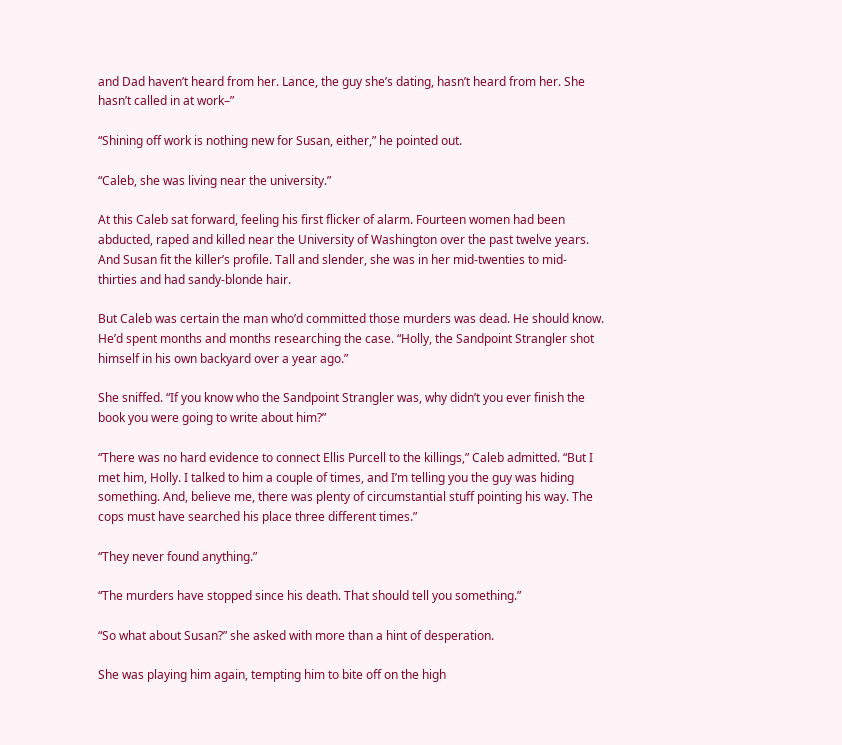and Dad haven’t heard from her. Lance, the guy she’s dating, hasn’t heard from her. She hasn’t called in at work–”

“Shining off work is nothing new for Susan, either,” he pointed out.

“Caleb, she was living near the university.”

At this Caleb sat forward, feeling his first flicker of alarm. Fourteen women had been abducted, raped and killed near the University of Washington over the past twelve years. And Susan fit the killer’s profile. Tall and slender, she was in her mid-twenties to mid-thirties and had sandy-blonde hair.

But Caleb was certain the man who’d committed those murders was dead. He should know. He’d spent months and months researching the case. “Holly, the Sandpoint Strangler shot himself in his own backyard over a year ago.”

She sniffed. “If you know who the Sandpoint Strangler was, why didn’t you ever finish the book you were going to write about him?”

“There was no hard evidence to connect Ellis Purcell to the killings,” Caleb admitted. “But I met him, Holly. I talked to him a couple of times, and I’m telling you the guy was hiding something. And, believe me, there was plenty of circumstantial stuff pointing his way. The cops must have searched his place three different times.”

“They never found anything.”

“The murders have stopped since his death. That should tell you something.”

“So what about Susan?” she asked with more than a hint of desperation.

She was playing him again, tempting him to bite off on the high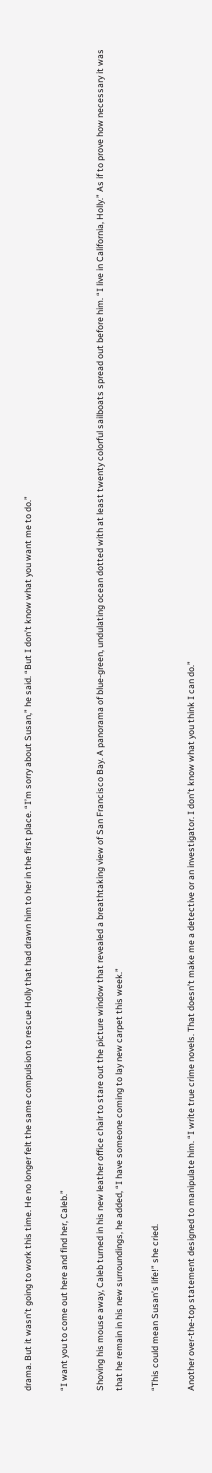drama. But it wasn’t going to work this time. He no longer felt the same compulsion to rescue Holly that had drawn him to her in the first place. “I’m sorry about Susan,” he said. “But I don’t know what you want me to do.”

“I want you to come out here and find her, Caleb.”

Shoving his mouse away, Caleb turned in his new leather office chair to stare out the picture window that revealed a breathtaking view of San Francisco Bay. A panorama of blue-green, undulating ocean dotted with at least twenty colorful sailboats spread out before him. “I live in California, Holly.” As if to prove how necessary it was that he remain in his new surroundings, he added, “I have someone coming to lay new carpet this week.”

“This could mean Susan’s life!” she cried.

Another over-the-top statement designed to manipulate him. “I write true crime novels. That doesn’t make me a detective or an investigator. I don’t know what you think I can do.”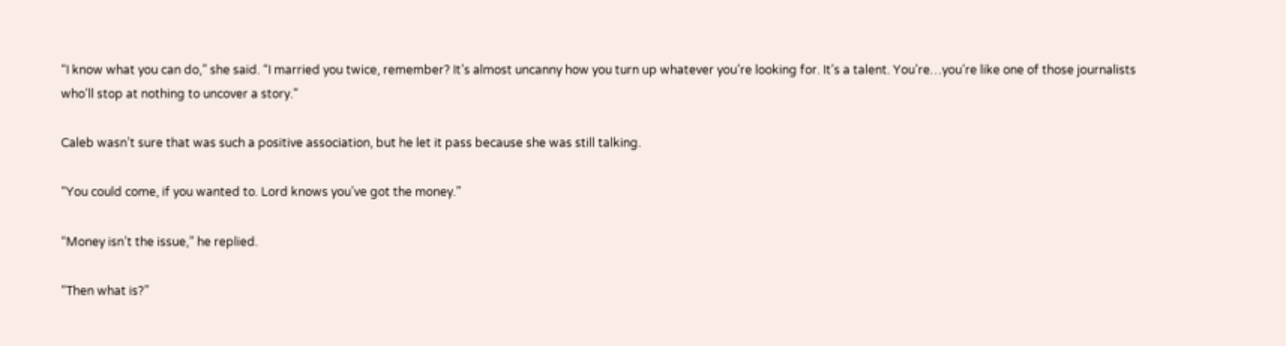“I know what you can do,” she said. “I married you twice, remember? It’s almost uncanny how you turn up whatever you’re looking for. It’s a talent. You’re…you’re like one of those journalists who’ll stop at nothing to uncover a story.”

Caleb wasn’t sure that was such a positive association, but he let it pass because she was still talking.

“You could come, if you wanted to. Lord knows you’ve got the money.”

“Money isn’t the issue,” he replied.

“Then what is?”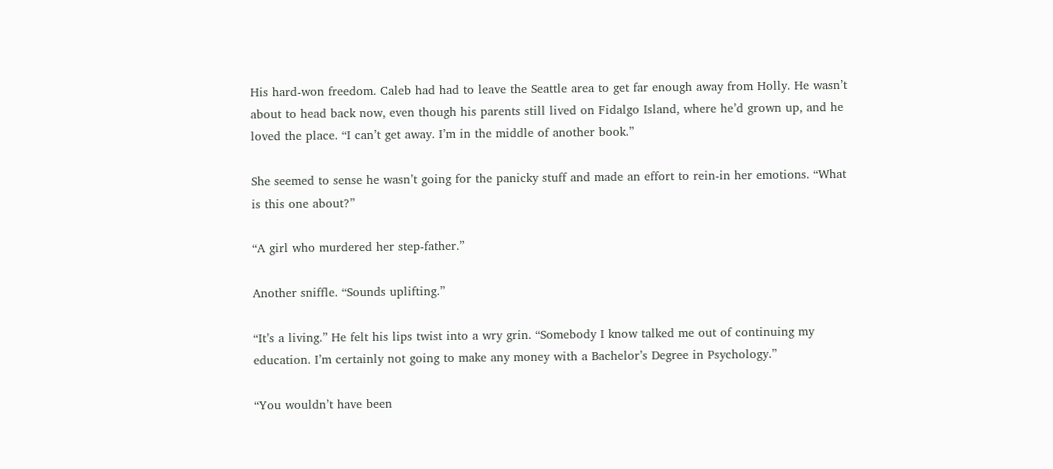His hard-won freedom. Caleb had had to leave the Seattle area to get far enough away from Holly. He wasn’t about to head back now, even though his parents still lived on Fidalgo Island, where he’d grown up, and he loved the place. “I can’t get away. I’m in the middle of another book.”

She seemed to sense he wasn’t going for the panicky stuff and made an effort to rein-in her emotions. “What is this one about?”

“A girl who murdered her step-father.”

Another sniffle. “Sounds uplifting.”

“It’s a living.” He felt his lips twist into a wry grin. “Somebody I know talked me out of continuing my education. I’m certainly not going to make any money with a Bachelor’s Degree in Psychology.”

“You wouldn’t have been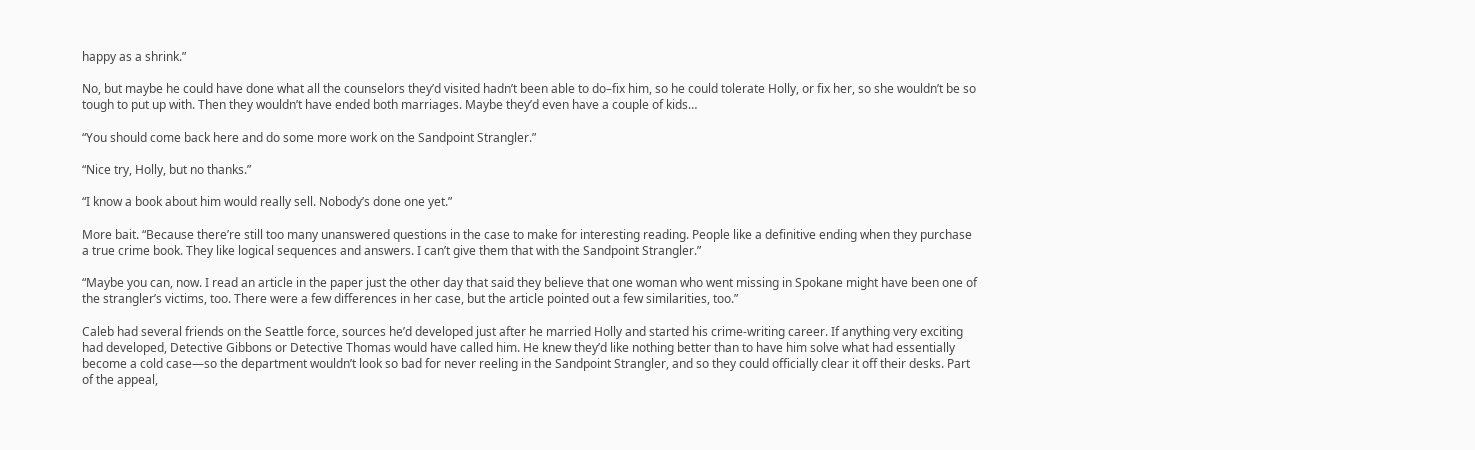happy as a shrink.”

No, but maybe he could have done what all the counselors they’d visited hadn’t been able to do–fix him, so he could tolerate Holly, or fix her, so she wouldn’t be so tough to put up with. Then they wouldn’t have ended both marriages. Maybe they’d even have a couple of kids…

“You should come back here and do some more work on the Sandpoint Strangler.”

“Nice try, Holly, but no thanks.”

“I know a book about him would really sell. Nobody’s done one yet.”

More bait. “Because there’re still too many unanswered questions in the case to make for interesting reading. People like a definitive ending when they purchase a true crime book. They like logical sequences and answers. I can’t give them that with the Sandpoint Strangler.”

“Maybe you can, now. I read an article in the paper just the other day that said they believe that one woman who went missing in Spokane might have been one of the strangler’s victims, too. There were a few differences in her case, but the article pointed out a few similarities, too.”

Caleb had several friends on the Seattle force, sources he’d developed just after he married Holly and started his crime-writing career. If anything very exciting had developed, Detective Gibbons or Detective Thomas would have called him. He knew they’d like nothing better than to have him solve what had essentially become a cold case—so the department wouldn’t look so bad for never reeling in the Sandpoint Strangler, and so they could officially clear it off their desks. Part of the appeal,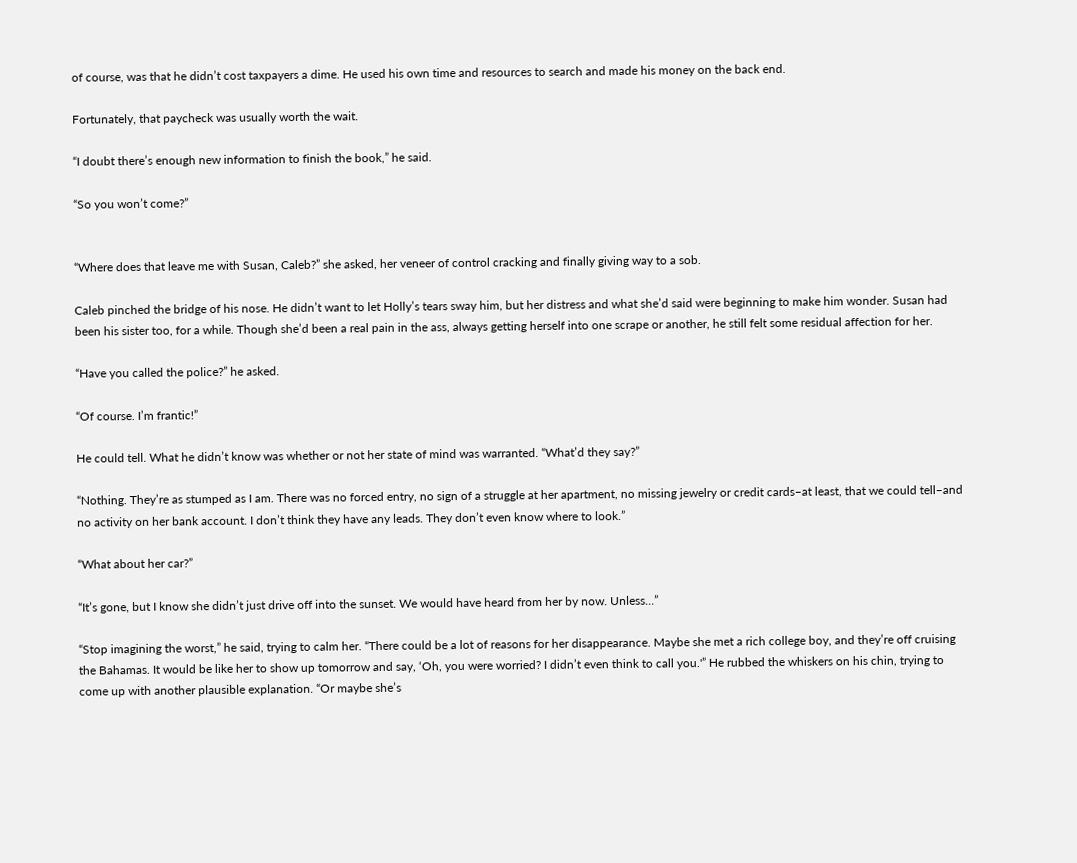of course, was that he didn’t cost taxpayers a dime. He used his own time and resources to search and made his money on the back end.

Fortunately, that paycheck was usually worth the wait.

“I doubt there’s enough new information to finish the book,” he said.

“So you won’t come?”


“Where does that leave me with Susan, Caleb?” she asked, her veneer of control cracking and finally giving way to a sob.

Caleb pinched the bridge of his nose. He didn’t want to let Holly’s tears sway him, but her distress and what she’d said were beginning to make him wonder. Susan had been his sister too, for a while. Though she’d been a real pain in the ass, always getting herself into one scrape or another, he still felt some residual affection for her.

“Have you called the police?” he asked.

“Of course. I’m frantic!”

He could tell. What he didn’t know was whether or not her state of mind was warranted. “What’d they say?”

“Nothing. They’re as stumped as I am. There was no forced entry, no sign of a struggle at her apartment, no missing jewelry or credit cards–at least, that we could tell–and no activity on her bank account. I don’t think they have any leads. They don’t even know where to look.”

“What about her car?”

“It’s gone, but I know she didn’t just drive off into the sunset. We would have heard from her by now. Unless…”

“Stop imagining the worst,” he said, trying to calm her. “There could be a lot of reasons for her disappearance. Maybe she met a rich college boy, and they’re off cruising the Bahamas. It would be like her to show up tomorrow and say, ‘Oh, you were worried? I didn’t even think to call you.'” He rubbed the whiskers on his chin, trying to come up with another plausible explanation. “Or maybe she’s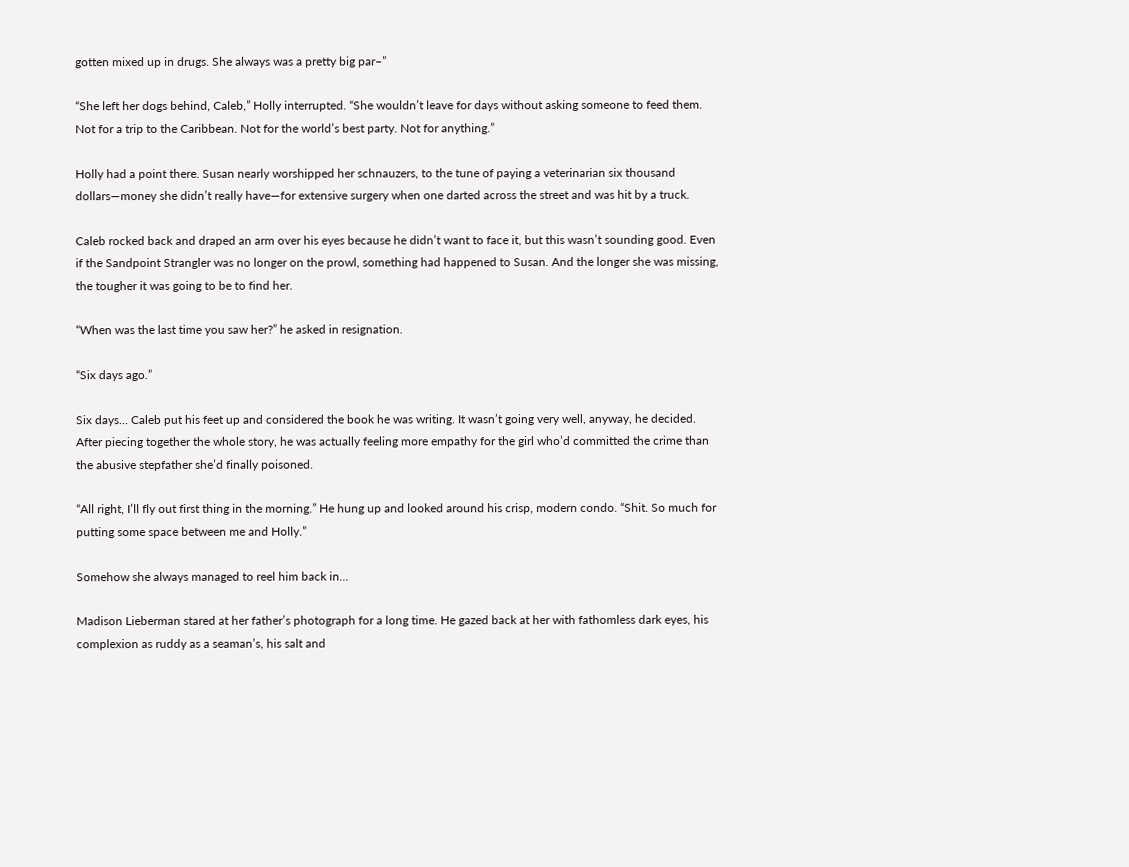gotten mixed up in drugs. She always was a pretty big par–”

“She left her dogs behind, Caleb,” Holly interrupted. “She wouldn’t leave for days without asking someone to feed them. Not for a trip to the Caribbean. Not for the world’s best party. Not for anything.”

Holly had a point there. Susan nearly worshipped her schnauzers, to the tune of paying a veterinarian six thousand dollars—money she didn’t really have—for extensive surgery when one darted across the street and was hit by a truck.

Caleb rocked back and draped an arm over his eyes because he didn’t want to face it, but this wasn’t sounding good. Even if the Sandpoint Strangler was no longer on the prowl, something had happened to Susan. And the longer she was missing, the tougher it was going to be to find her.

“When was the last time you saw her?” he asked in resignation.

“Six days ago.”

Six days… Caleb put his feet up and considered the book he was writing. It wasn’t going very well, anyway, he decided. After piecing together the whole story, he was actually feeling more empathy for the girl who’d committed the crime than the abusive stepfather she’d finally poisoned.

“All right, I’ll fly out first thing in the morning.” He hung up and looked around his crisp, modern condo. “Shit. So much for putting some space between me and Holly.”

Somehow she always managed to reel him back in…

Madison Lieberman stared at her father’s photograph for a long time. He gazed back at her with fathomless dark eyes, his complexion as ruddy as a seaman’s, his salt and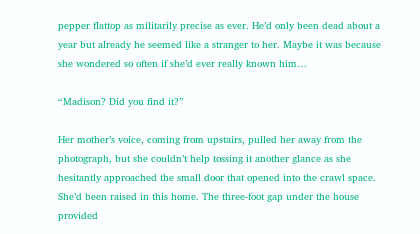pepper flattop as militarily precise as ever. He’d only been dead about a year but already he seemed like a stranger to her. Maybe it was because she wondered so often if she’d ever really known him…

“Madison? Did you find it?”

Her mother’s voice, coming from upstairs, pulled her away from the photograph, but she couldn’t help tossing it another glance as she hesitantly approached the small door that opened into the crawl space. She’d been raised in this home. The three-foot gap under the house provided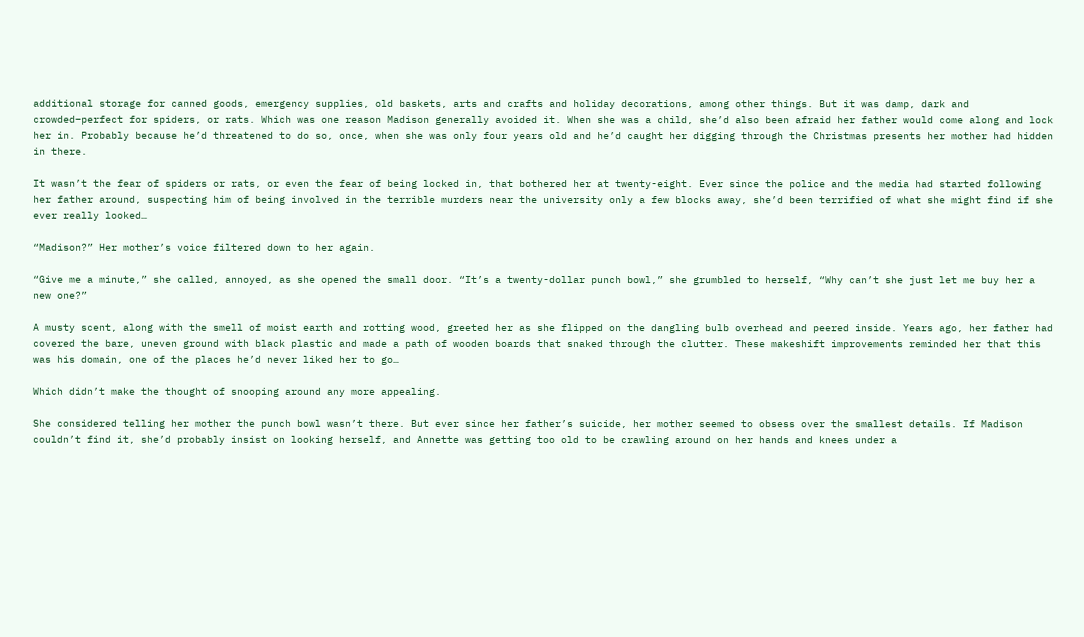additional storage for canned goods, emergency supplies, old baskets, arts and crafts and holiday decorations, among other things. But it was damp, dark and crowded–perfect for spiders, or rats. Which was one reason Madison generally avoided it. When she was a child, she’d also been afraid her father would come along and lock her in. Probably because he’d threatened to do so, once, when she was only four years old and he’d caught her digging through the Christmas presents her mother had hidden in there.

It wasn’t the fear of spiders or rats, or even the fear of being locked in, that bothered her at twenty-eight. Ever since the police and the media had started following her father around, suspecting him of being involved in the terrible murders near the university only a few blocks away, she’d been terrified of what she might find if she ever really looked…

“Madison?” Her mother’s voice filtered down to her again.

“Give me a minute,” she called, annoyed, as she opened the small door. “It’s a twenty-dollar punch bowl,” she grumbled to herself, “Why can’t she just let me buy her a new one?”

A musty scent, along with the smell of moist earth and rotting wood, greeted her as she flipped on the dangling bulb overhead and peered inside. Years ago, her father had covered the bare, uneven ground with black plastic and made a path of wooden boards that snaked through the clutter. These makeshift improvements reminded her that this was his domain, one of the places he’d never liked her to go…

Which didn’t make the thought of snooping around any more appealing.

She considered telling her mother the punch bowl wasn’t there. But ever since her father’s suicide, her mother seemed to obsess over the smallest details. If Madison couldn’t find it, she’d probably insist on looking herself, and Annette was getting too old to be crawling around on her hands and knees under a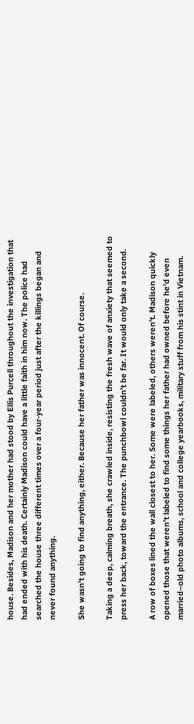house. Besides, Madison and her mother had stood by Ellis Purcell throughout the investigation that had ended with his death. Certainly Madison could have a little faith in him now. The police had searched the house three different times over a four-year period just after the killings began and never found anything.

She wasn’t going to find anything, either. Because her father was innocent. Of course.

Taking a deep, calming breath, she crawled inside, resisting the fresh wave of anxiety that seemed to press her back, toward the entrance. The punchbowl couldn’t be far. It would only take a second.

A row of boxes lined the wall closest to her. Some were labeled, others weren’t. Madison quickly opened those that weren’t labeled to find some things her father had owned before he’d even married–old photo albums, school and college yearbooks, military stuff from his stint in Vietnam.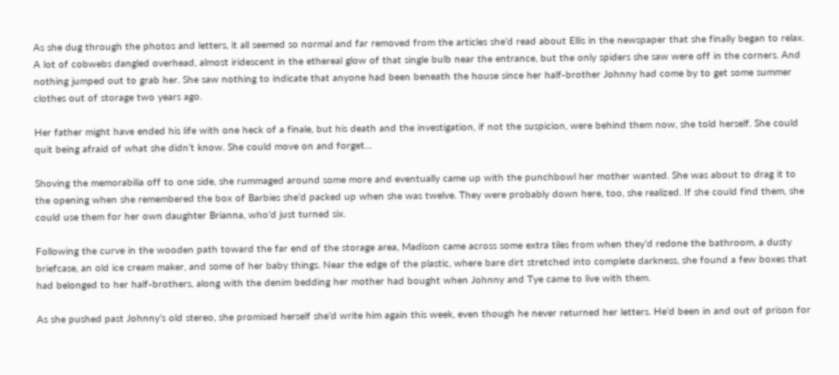As she dug through the photos and letters, it all seemed so normal and far removed from the articles she’d read about Ellis in the newspaper that she finally began to relax. A lot of cobwebs dangled overhead, almost iridescent in the ethereal glow of that single bulb near the entrance, but the only spiders she saw were off in the corners. And nothing jumped out to grab her. She saw nothing to indicate that anyone had been beneath the house since her half-brother Johnny had come by to get some summer clothes out of storage two years ago.

Her father might have ended his life with one heck of a finale, but his death and the investigation, if not the suspicion, were behind them now, she told herself. She could quit being afraid of what she didn’t know. She could move on and forget…

Shoving the memorabilia off to one side, she rummaged around some more and eventually came up with the punchbowl her mother wanted. She was about to drag it to the opening when she remembered the box of Barbies she’d packed up when she was twelve. They were probably down here, too, she realized. If she could find them, she could use them for her own daughter Brianna, who’d just turned six.

Following the curve in the wooden path toward the far end of the storage area, Madison came across some extra tiles from when they’d redone the bathroom, a dusty briefcase, an old ice cream maker, and some of her baby things. Near the edge of the plastic, where bare dirt stretched into complete darkness, she found a few boxes that had belonged to her half-brothers, along with the denim bedding her mother had bought when Johnny and Tye came to live with them.

As she pushed past Johnny’s old stereo, she promised herself she’d write him again this week, even though he never returned her letters. He’d been in and out of prison for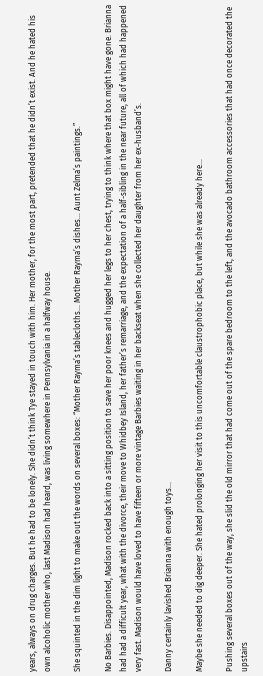years, always on drug charges. But he had to be lonely. She didn’t think Tye stayed in touch with him. Her mother, for the most part, pretended that he didn’t exist. And he hated his own alcoholic mother who, last Madison had heard, was living somewhere in Pennsylvania in a halfway house.

She squinted in the dim light to make out the words on several boxes: “Mother Rayma’s tablecloths… Mother Rayma’s dishes… Aunt Zelma’s paintings.”

No Barbies. Disappointed, Madison rocked back into a sitting position to save her poor knees and hugged her legs to her chest, trying to think where that box might have gone. Brianna had had a difficult year, what with the divorce, their move to Whidbey Island, her father’s remarriage, and the expectation of a half-sibling in the near future, all of which had happened very fast. Madison would have loved to have fifteen or more vintage Barbies waiting in her backseat when she collected her daughter from her ex-husband’s.

Danny certainly lavished Brianna with enough toys…

Maybe she needed to dig deeper. She hated prolonging her visit to this uncomfortable claustrophobic place, but while she was already here…

Pushing several boxes out of the way, she slid the old mirror that had come out of the spare bedroom to the left, and the avocado bathroom accessories that had once decorated the upstairs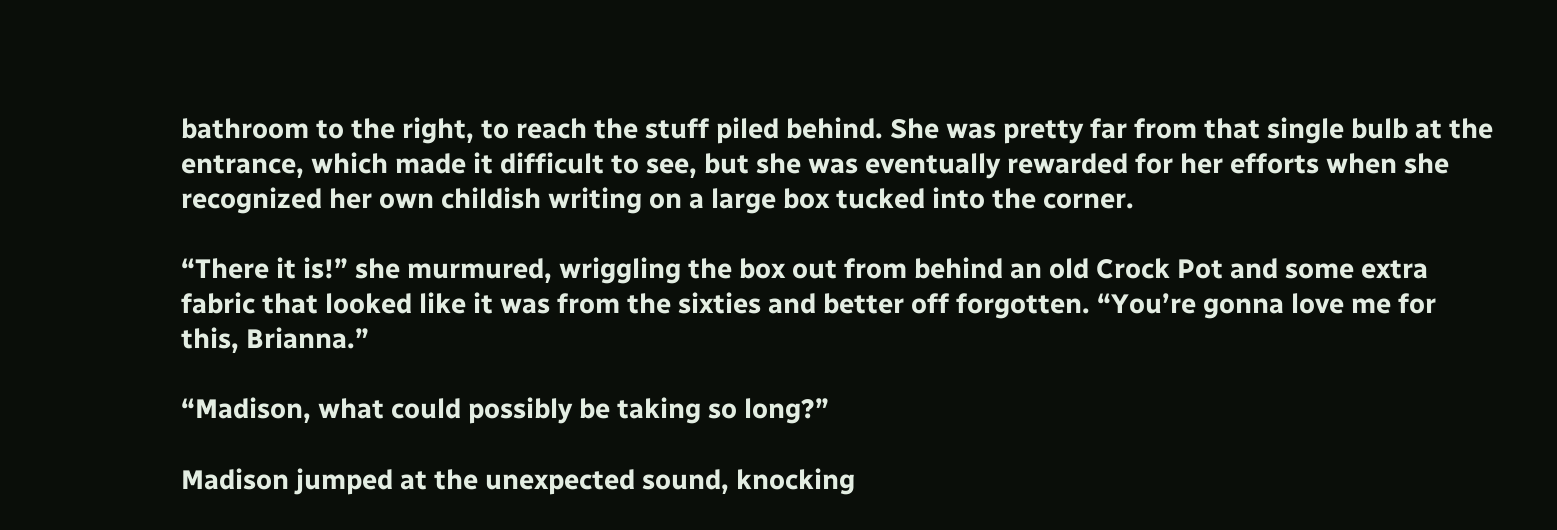bathroom to the right, to reach the stuff piled behind. She was pretty far from that single bulb at the entrance, which made it difficult to see, but she was eventually rewarded for her efforts when she recognized her own childish writing on a large box tucked into the corner.

“There it is!” she murmured, wriggling the box out from behind an old Crock Pot and some extra fabric that looked like it was from the sixties and better off forgotten. “You’re gonna love me for this, Brianna.”

“Madison, what could possibly be taking so long?”

Madison jumped at the unexpected sound, knocking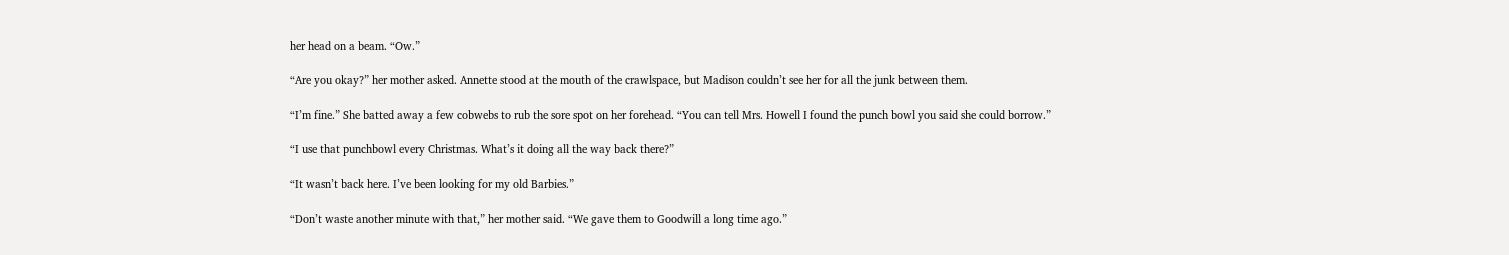her head on a beam. “Ow.”

“Are you okay?” her mother asked. Annette stood at the mouth of the crawlspace, but Madison couldn’t see her for all the junk between them.

“I’m fine.” She batted away a few cobwebs to rub the sore spot on her forehead. “You can tell Mrs. Howell I found the punch bowl you said she could borrow.”

“I use that punchbowl every Christmas. What’s it doing all the way back there?”

“It wasn’t back here. I’ve been looking for my old Barbies.”

“Don’t waste another minute with that,” her mother said. “We gave them to Goodwill a long time ago.”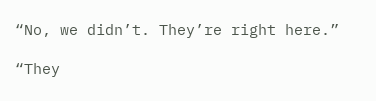“No, we didn’t. They’re right here.”

“They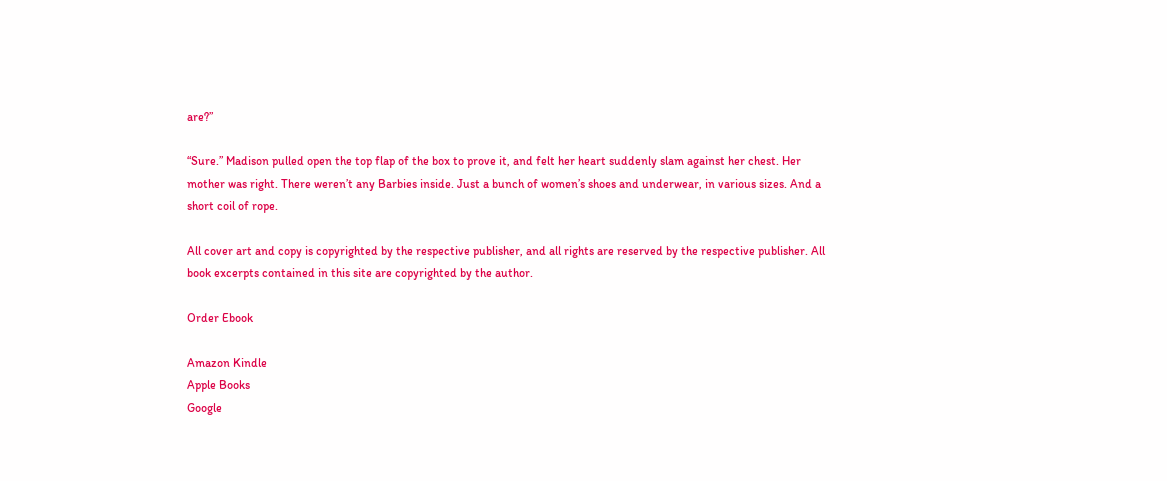are?”

“Sure.” Madison pulled open the top flap of the box to prove it, and felt her heart suddenly slam against her chest. Her mother was right. There weren’t any Barbies inside. Just a bunch of women’s shoes and underwear, in various sizes. And a short coil of rope.

All cover art and copy is copyrighted by the respective publisher, and all rights are reserved by the respective publisher. All book excerpts contained in this site are copyrighted by the author.

Order Ebook

Amazon Kindle
Apple Books
Google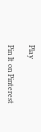Play

Pin It on Pinterest